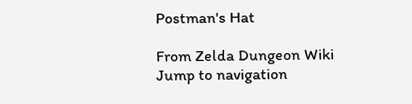Postman's Hat

From Zelda Dungeon Wiki
Jump to navigation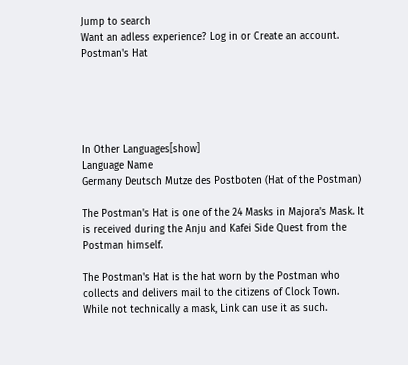Jump to search
Want an adless experience? Log in or Create an account.
Postman's Hat





In Other Languages[show]
Language Name
Germany Deutsch Mutze des Postboten (Hat of the Postman)

The Postman's Hat is one of the 24 Masks in Majora's Mask. It is received during the Anju and Kafei Side Quest from the Postman himself.

The Postman's Hat is the hat worn by the Postman who collects and delivers mail to the citizens of Clock Town. While not technically a mask, Link can use it as such.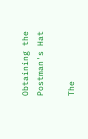Obtaining the Postman's Hat

The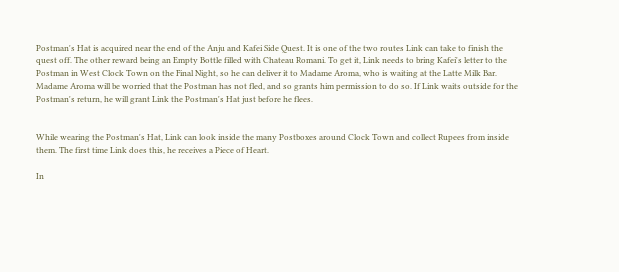Postman's Hat is acquired near the end of the Anju and Kafei Side Quest. It is one of the two routes Link can take to finish the quest off. The other reward being an Empty Bottle filled with Chateau Romani. To get it, Link needs to bring Kafei's letter to the Postman in West Clock Town on the Final Night, so he can deliver it to Madame Aroma, who is waiting at the Latte Milk Bar. Madame Aroma will be worried that the Postman has not fled, and so grants him permission to do so. If Link waits outside for the Postman's return, he will grant Link the Postman's Hat just before he flees.


While wearing the Postman's Hat, Link can look inside the many Postboxes around Clock Town and collect Rupees from inside them. The first time Link does this, he receives a Piece of Heart.

In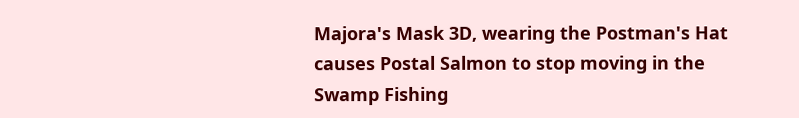Majora's Mask 3D, wearing the Postman's Hat causes Postal Salmon to stop moving in the Swamp Fishing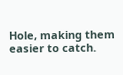Hole, making them easier to catch.